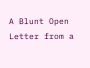A Blunt Open Letter from a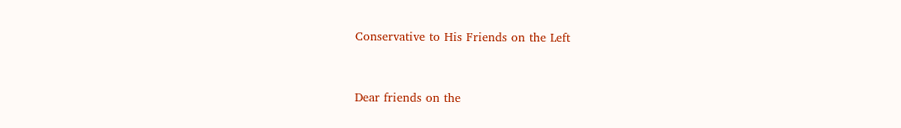Conservative to His Friends on the Left


Dear friends on the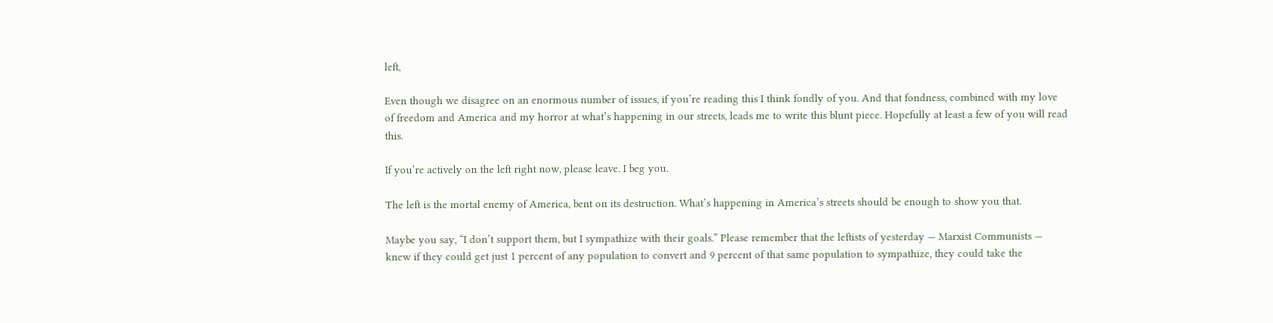left,

Even though we disagree on an enormous number of issues, if you’re reading this I think fondly of you. And that fondness, combined with my love of freedom and America and my horror at what’s happening in our streets, leads me to write this blunt piece. Hopefully at least a few of you will read this.

If you’re actively on the left right now, please leave. I beg you.

The left is the mortal enemy of America, bent on its destruction. What’s happening in America’s streets should be enough to show you that.

Maybe you say, “I don’t support them, but I sympathize with their goals.” Please remember that the leftists of yesterday — Marxist Communists — knew if they could get just 1 percent of any population to convert and 9 percent of that same population to sympathize, they could take the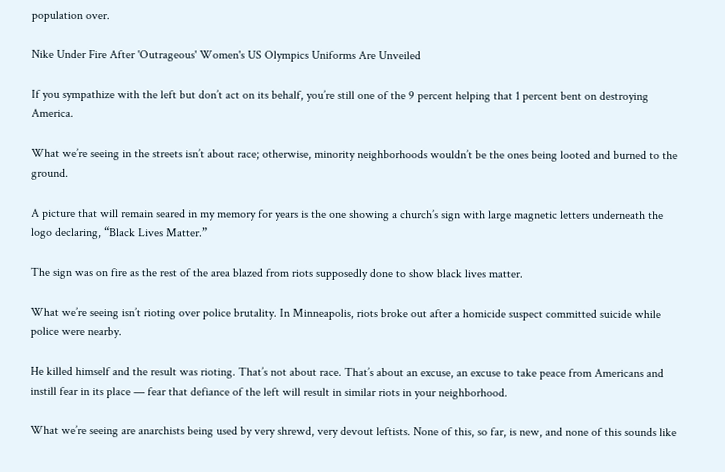population over.

Nike Under Fire After 'Outrageous' Women's US Olympics Uniforms Are Unveiled

If you sympathize with the left but don’t act on its behalf, you’re still one of the 9 percent helping that 1 percent bent on destroying America.

What we’re seeing in the streets isn’t about race; otherwise, minority neighborhoods wouldn’t be the ones being looted and burned to the ground.

A picture that will remain seared in my memory for years is the one showing a church’s sign with large magnetic letters underneath the logo declaring, “Black Lives Matter.”

The sign was on fire as the rest of the area blazed from riots supposedly done to show black lives matter.

What we’re seeing isn’t rioting over police brutality. In Minneapolis, riots broke out after a homicide suspect committed suicide while police were nearby.

He killed himself and the result was rioting. That’s not about race. That’s about an excuse, an excuse to take peace from Americans and instill fear in its place — fear that defiance of the left will result in similar riots in your neighborhood.

What we’re seeing are anarchists being used by very shrewd, very devout leftists. None of this, so far, is new, and none of this sounds like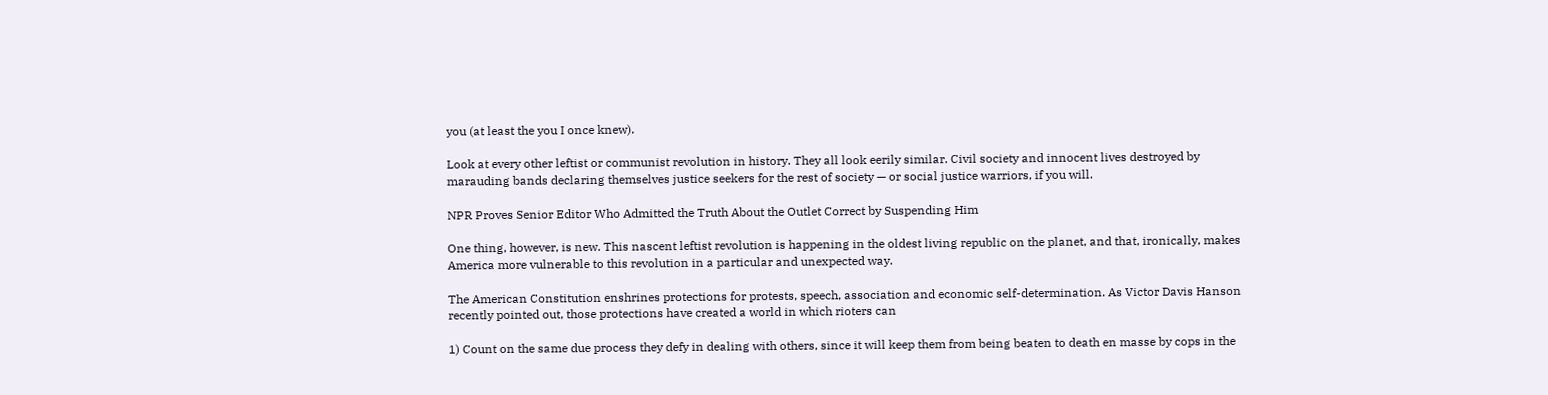you (at least the you I once knew).

Look at every other leftist or communist revolution in history. They all look eerily similar. Civil society and innocent lives destroyed by marauding bands declaring themselves justice seekers for the rest of society — or social justice warriors, if you will.

NPR Proves Senior Editor Who Admitted the Truth About the Outlet Correct by Suspending Him

One thing, however, is new. This nascent leftist revolution is happening in the oldest living republic on the planet, and that, ironically, makes America more vulnerable to this revolution in a particular and unexpected way.

The American Constitution enshrines protections for protests, speech, association and economic self-determination. As Victor Davis Hanson recently pointed out, those protections have created a world in which rioters can

1) Count on the same due process they defy in dealing with others, since it will keep them from being beaten to death en masse by cops in the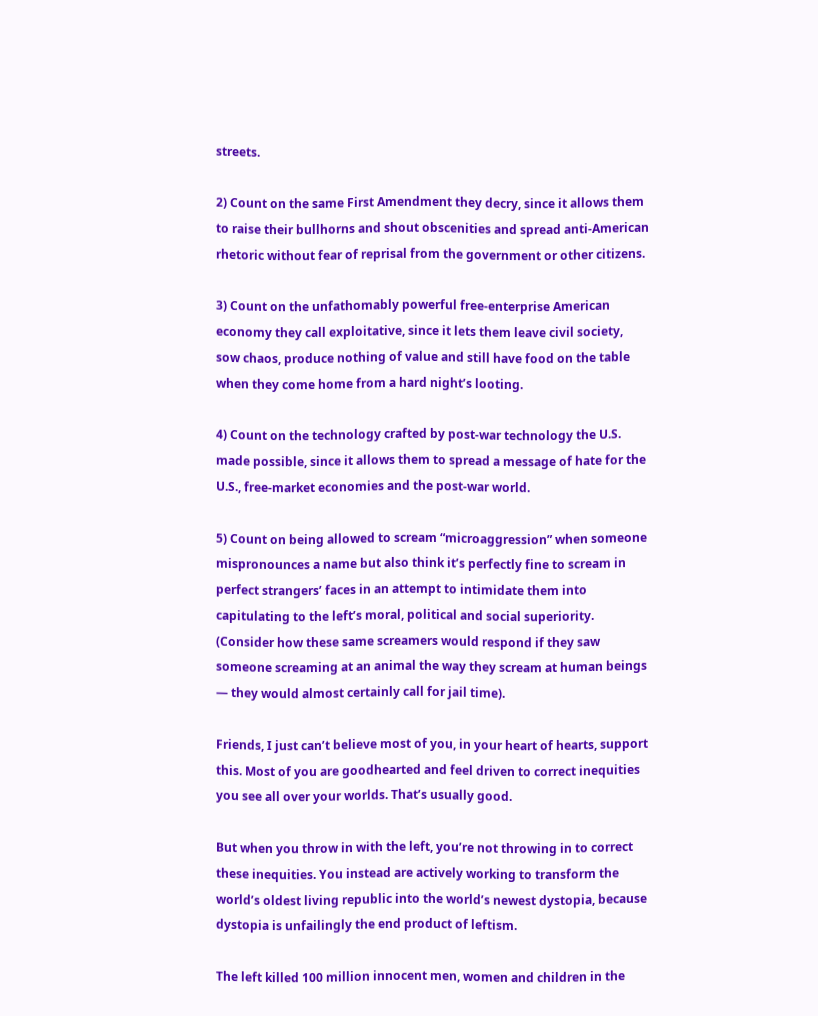streets.

2) Count on the same First Amendment they decry, since it allows them to raise their bullhorns and shout obscenities and spread anti-American rhetoric without fear of reprisal from the government or other citizens.

3) Count on the unfathomably powerful free-enterprise American economy they call exploitative, since it lets them leave civil society, sow chaos, produce nothing of value and still have food on the table when they come home from a hard night’s looting.

4) Count on the technology crafted by post-war technology the U.S. made possible, since it allows them to spread a message of hate for the U.S., free-market economies and the post-war world.

5) Count on being allowed to scream “microaggression” when someone mispronounces a name but also think it’s perfectly fine to scream in perfect strangers’ faces in an attempt to intimidate them into capitulating to the left’s moral, political and social superiority. (Consider how these same screamers would respond if they saw someone screaming at an animal the way they scream at human beings — they would almost certainly call for jail time).

Friends, I just can’t believe most of you, in your heart of hearts, support this. Most of you are goodhearted and feel driven to correct inequities you see all over your worlds. That’s usually good.

But when you throw in with the left, you’re not throwing in to correct these inequities. You instead are actively working to transform the world’s oldest living republic into the world’s newest dystopia, because dystopia is unfailingly the end product of leftism.

The left killed 100 million innocent men, women and children in the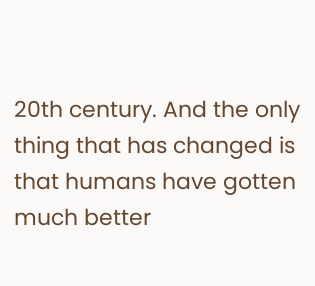20th century. And the only thing that has changed is that humans have gotten much better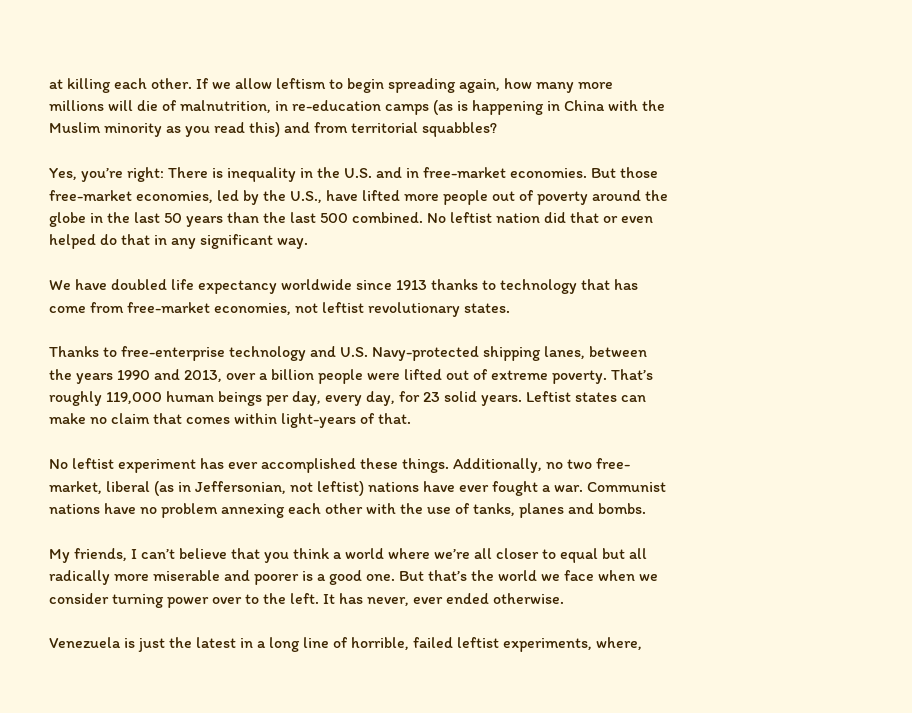at killing each other. If we allow leftism to begin spreading again, how many more millions will die of malnutrition, in re-education camps (as is happening in China with the Muslim minority as you read this) and from territorial squabbles?

Yes, you’re right: There is inequality in the U.S. and in free-market economies. But those free-market economies, led by the U.S., have lifted more people out of poverty around the globe in the last 50 years than the last 500 combined. No leftist nation did that or even helped do that in any significant way.

We have doubled life expectancy worldwide since 1913 thanks to technology that has come from free-market economies, not leftist revolutionary states.

Thanks to free-enterprise technology and U.S. Navy-protected shipping lanes, between the years 1990 and 2013, over a billion people were lifted out of extreme poverty. That’s roughly 119,000 human beings per day, every day, for 23 solid years. Leftist states can make no claim that comes within light-years of that.

No leftist experiment has ever accomplished these things. Additionally, no two free-market, liberal (as in Jeffersonian, not leftist) nations have ever fought a war. Communist nations have no problem annexing each other with the use of tanks, planes and bombs.

My friends, I can’t believe that you think a world where we’re all closer to equal but all radically more miserable and poorer is a good one. But that’s the world we face when we consider turning power over to the left. It has never, ever ended otherwise.

Venezuela is just the latest in a long line of horrible, failed leftist experiments, where,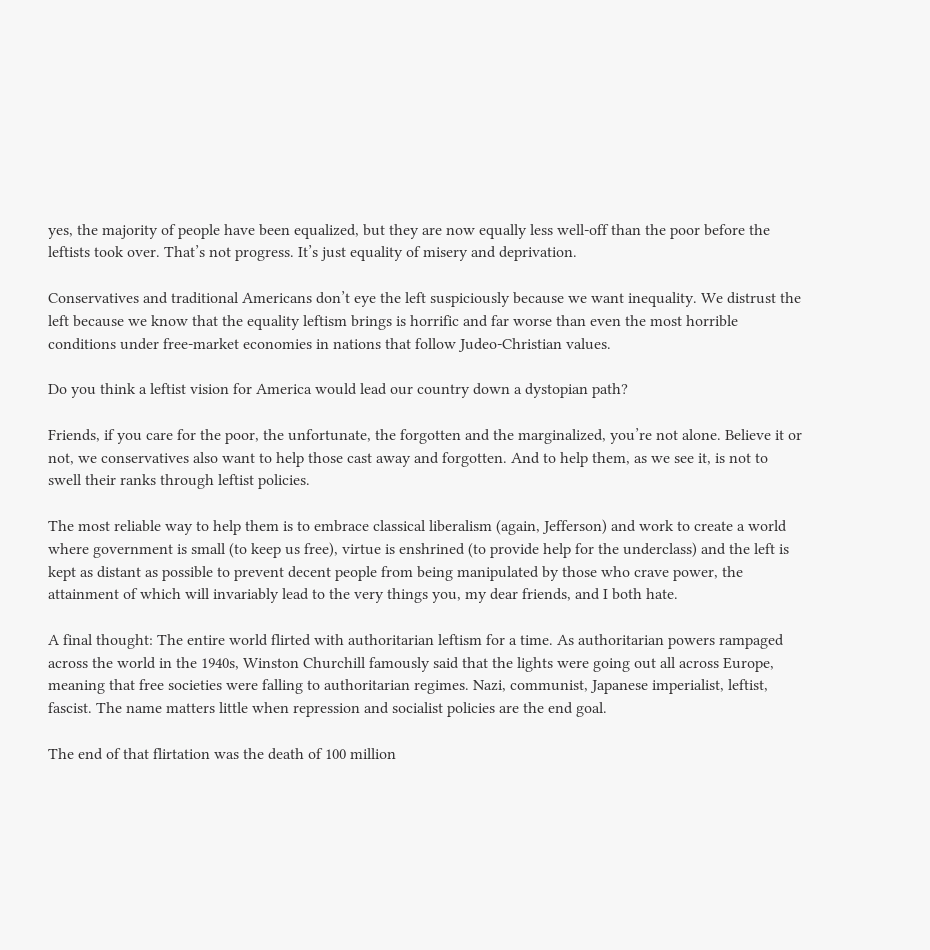yes, the majority of people have been equalized, but they are now equally less well-off than the poor before the leftists took over. That’s not progress. It’s just equality of misery and deprivation.

Conservatives and traditional Americans don’t eye the left suspiciously because we want inequality. We distrust the left because we know that the equality leftism brings is horrific and far worse than even the most horrible conditions under free-market economies in nations that follow Judeo-Christian values.

Do you think a leftist vision for America would lead our country down a dystopian path?

Friends, if you care for the poor, the unfortunate, the forgotten and the marginalized, you’re not alone. Believe it or not, we conservatives also want to help those cast away and forgotten. And to help them, as we see it, is not to swell their ranks through leftist policies.

The most reliable way to help them is to embrace classical liberalism (again, Jefferson) and work to create a world where government is small (to keep us free), virtue is enshrined (to provide help for the underclass) and the left is kept as distant as possible to prevent decent people from being manipulated by those who crave power, the attainment of which will invariably lead to the very things you, my dear friends, and I both hate.

A final thought: The entire world flirted with authoritarian leftism for a time. As authoritarian powers rampaged across the world in the 1940s, Winston Churchill famously said that the lights were going out all across Europe, meaning that free societies were falling to authoritarian regimes. Nazi, communist, Japanese imperialist, leftist, fascist. The name matters little when repression and socialist policies are the end goal.

The end of that flirtation was the death of 100 million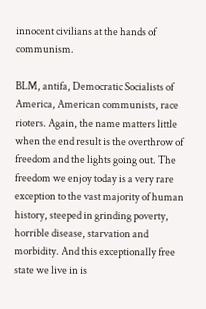innocent civilians at the hands of communism.

BLM, antifa, Democratic Socialists of America, American communists, race rioters. Again, the name matters little when the end result is the overthrow of freedom and the lights going out. The freedom we enjoy today is a very rare exception to the vast majority of human history, steeped in grinding poverty, horrible disease, starvation and morbidity. And this exceptionally free state we live in is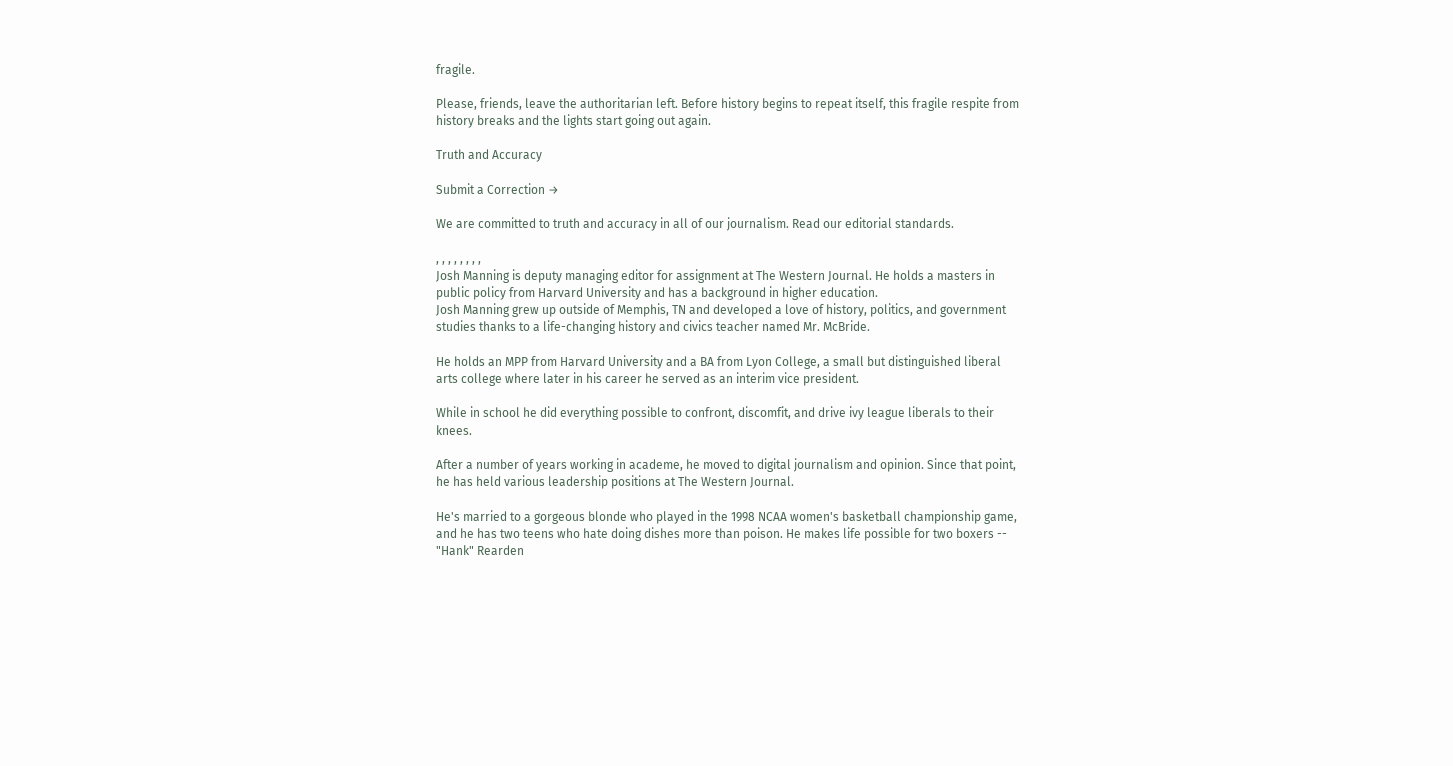fragile.

Please, friends, leave the authoritarian left. Before history begins to repeat itself, this fragile respite from history breaks and the lights start going out again.

Truth and Accuracy

Submit a Correction →

We are committed to truth and accuracy in all of our journalism. Read our editorial standards.

, , , , , , , ,
Josh Manning is deputy managing editor for assignment at The Western Journal. He holds a masters in public policy from Harvard University and has a background in higher education.
Josh Manning grew up outside of Memphis, TN and developed a love of history, politics, and government studies thanks to a life-changing history and civics teacher named Mr. McBride.

He holds an MPP from Harvard University and a BA from Lyon College, a small but distinguished liberal arts college where later in his career he served as an interim vice president.

While in school he did everything possible to confront, discomfit, and drive ivy league liberals to their knees.

After a number of years working in academe, he moved to digital journalism and opinion. Since that point, he has held various leadership positions at The Western Journal.

He's married to a gorgeous blonde who played in the 1998 NCAA women's basketball championship game, and he has two teens who hate doing dishes more than poison. He makes life possible for two boxers -- "Hank" Rearden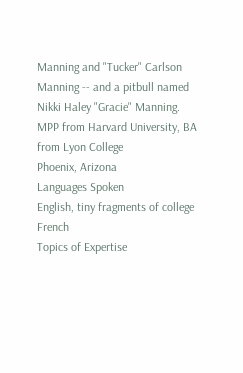Manning and "Tucker" Carlson Manning -- and a pitbull named Nikki Haley "Gracie" Manning.
MPP from Harvard University, BA from Lyon College
Phoenix, Arizona
Languages Spoken
English, tiny fragments of college French
Topics of Expertise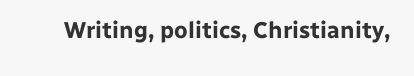Writing, politics, Christianity,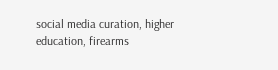social media curation, higher education, firearms